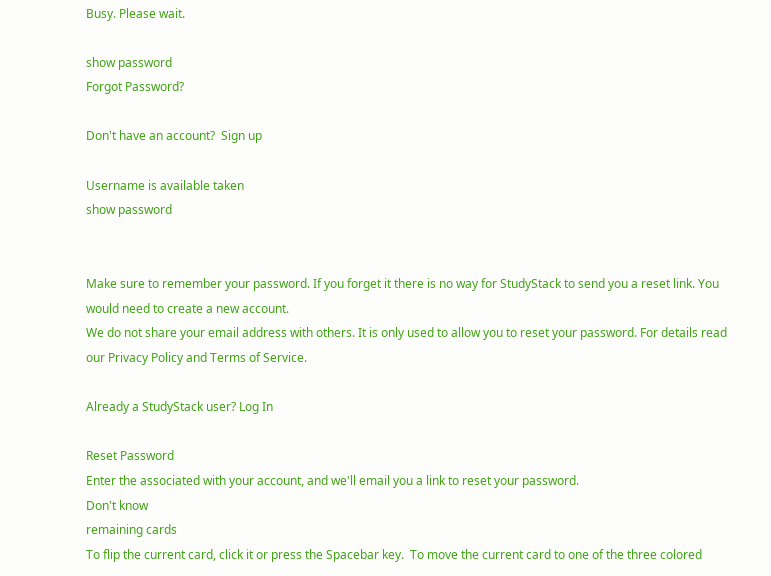Busy. Please wait.

show password
Forgot Password?

Don't have an account?  Sign up

Username is available taken
show password


Make sure to remember your password. If you forget it there is no way for StudyStack to send you a reset link. You would need to create a new account.
We do not share your email address with others. It is only used to allow you to reset your password. For details read our Privacy Policy and Terms of Service.

Already a StudyStack user? Log In

Reset Password
Enter the associated with your account, and we'll email you a link to reset your password.
Don't know
remaining cards
To flip the current card, click it or press the Spacebar key.  To move the current card to one of the three colored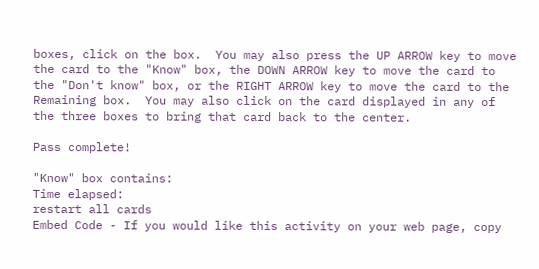boxes, click on the box.  You may also press the UP ARROW key to move the card to the "Know" box, the DOWN ARROW key to move the card to the "Don't know" box, or the RIGHT ARROW key to move the card to the Remaining box.  You may also click on the card displayed in any of the three boxes to bring that card back to the center.

Pass complete!

"Know" box contains:
Time elapsed:
restart all cards
Embed Code - If you would like this activity on your web page, copy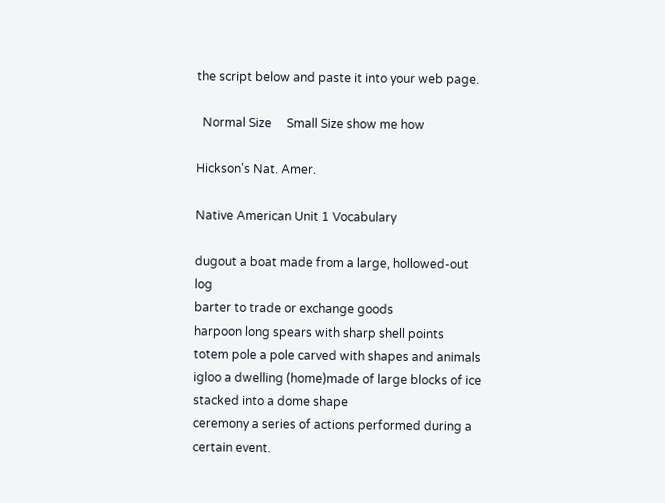the script below and paste it into your web page.

  Normal Size     Small Size show me how

Hickson's Nat. Amer.

Native American Unit 1 Vocabulary

dugout a boat made from a large, hollowed-out log
barter to trade or exchange goods
harpoon long spears with sharp shell points
totem pole a pole carved with shapes and animals
igloo a dwelling (home)made of large blocks of ice stacked into a dome shape
ceremony a series of actions performed during a certain event.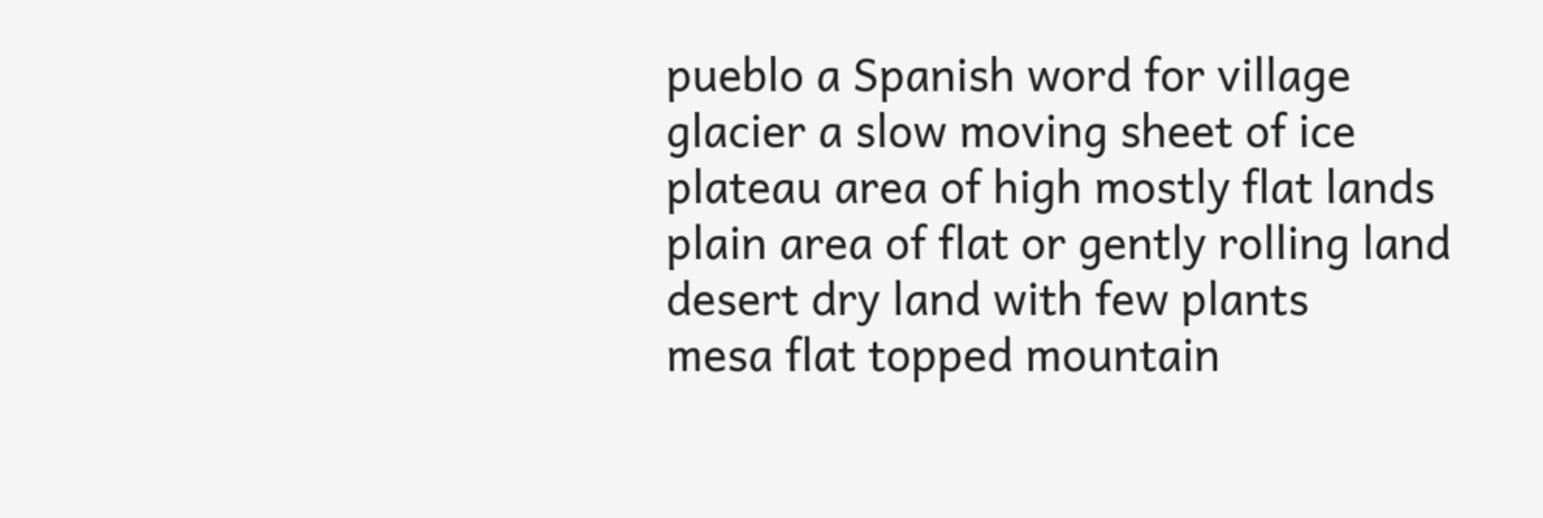pueblo a Spanish word for village
glacier a slow moving sheet of ice
plateau area of high mostly flat lands
plain area of flat or gently rolling land
desert dry land with few plants
mesa flat topped mountain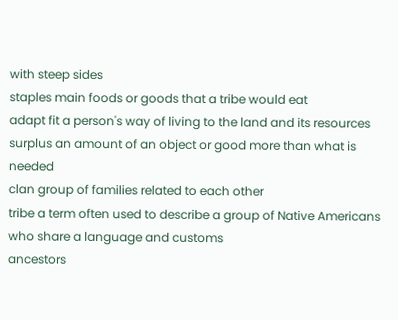with steep sides
staples main foods or goods that a tribe would eat
adapt fit a person's way of living to the land and its resources
surplus an amount of an object or good more than what is needed
clan group of families related to each other
tribe a term often used to describe a group of Native Americans who share a language and customs
ancestors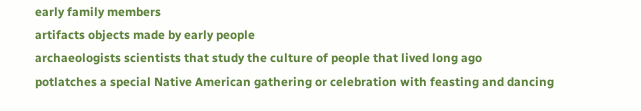early family members
artifacts objects made by early people
archaeologists scientists that study the culture of people that lived long ago
potlatches a special Native American gathering or celebration with feasting and dancing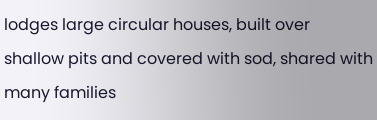lodges large circular houses, built over shallow pits and covered with sod, shared with many families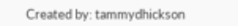Created by: tammydhickson